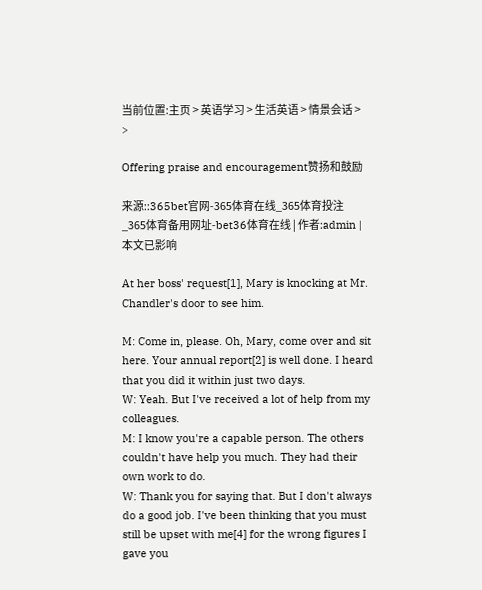当前位置:主页 > 英语学习 > 生活英语 > 情景会话 > >

Offering praise and encouragement赞扬和鼓励

来源::365bet官网-365体育在线_365体育投注_365体育备用网址-bet36体育在线 | 作者:admin | 本文已影响

At her boss' request[1], Mary is knocking at Mr. Chandler's door to see him.

M: Come in, please. Oh, Mary, come over and sit here. Your annual report[2] is well done. I heard that you did it within just two days.
W: Yeah. But I've received a lot of help from my colleagues.
M: I know you're a capable person. The others couldn't have help you much. They had their own work to do.
W: Thank you for saying that. But I don't always do a good job. I've been thinking that you must still be upset with me[4] for the wrong figures I gave you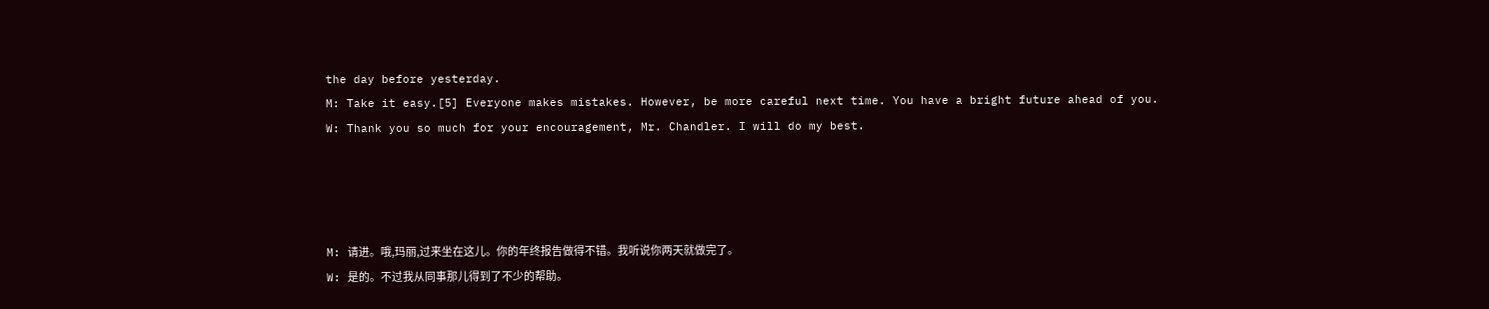the day before yesterday.
M: Take it easy.[5] Everyone makes mistakes. However, be more careful next time. You have a bright future ahead of you.
W: Thank you so much for your encouragement, Mr. Chandler. I will do my best.




M: 请进。哦,玛丽,过来坐在这儿。你的年终报告做得不错。我听说你两天就做完了。
W: 是的。不过我从同事那儿得到了不少的帮助。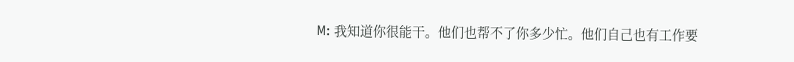M: 我知道你很能干。他们也帮不了你多少忙。他们自己也有工作要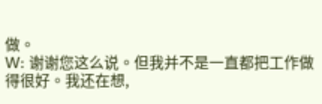做。
W: 谢谢您这么说。但我并不是一直都把工作做得很好。我还在想,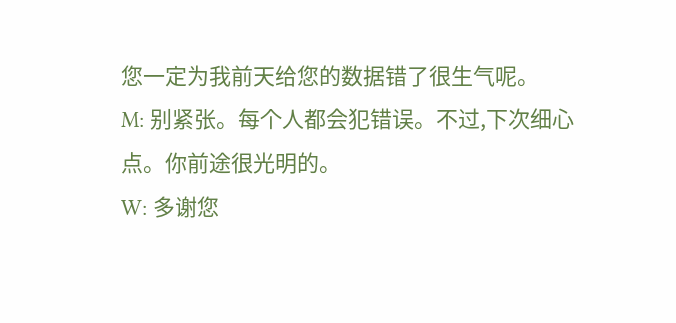您一定为我前天给您的数据错了很生气呢。
M: 别紧张。每个人都会犯错误。不过,下次细心点。你前途很光明的。
W: 多谢您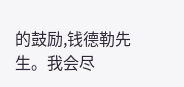的鼓励,钱德勒先生。我会尽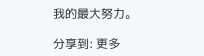我的最大努力。

分享到: 更多